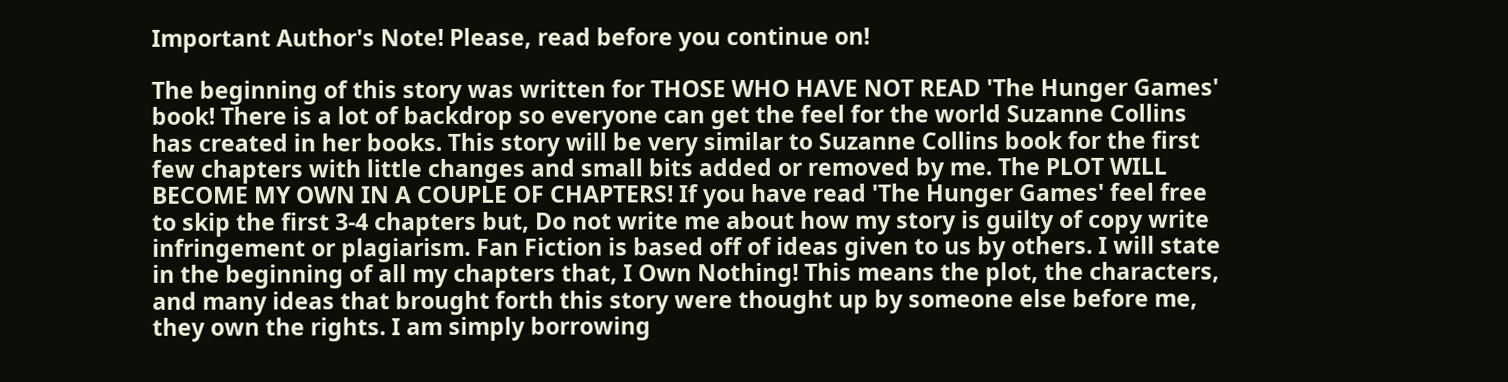Important Author's Note! Please, read before you continue on!

The beginning of this story was written for THOSE WHO HAVE NOT READ 'The Hunger Games' book! There is a lot of backdrop so everyone can get the feel for the world Suzanne Collins has created in her books. This story will be very similar to Suzanne Collins book for the first few chapters with little changes and small bits added or removed by me. The PLOT WILL BECOME MY OWN IN A COUPLE OF CHAPTERS! If you have read 'The Hunger Games' feel free to skip the first 3-4 chapters but, Do not write me about how my story is guilty of copy write infringement or plagiarism. Fan Fiction is based off of ideas given to us by others. I will state in the beginning of all my chapters that, I Own Nothing! This means the plot, the characters, and many ideas that brought forth this story were thought up by someone else before me, they own the rights. I am simply borrowing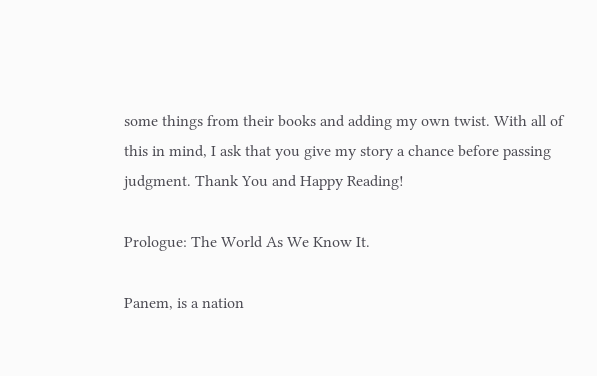some things from their books and adding my own twist. With all of this in mind, I ask that you give my story a chance before passing judgment. Thank You and Happy Reading!

Prologue: The World As We Know It.

Panem, is a nation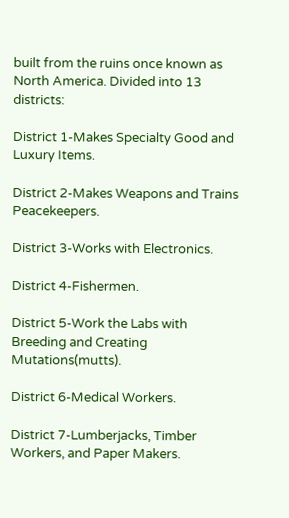built from the ruins once known as North America. Divided into 13 districts:

District 1-Makes Specialty Good and Luxury Items.

District 2-Makes Weapons and Trains Peacekeepers.

District 3-Works with Electronics.

District 4-Fishermen.

District 5-Work the Labs with Breeding and Creating Mutations(mutts).

District 6-Medical Workers.

District 7-Lumberjacks, Timber Workers, and Paper Makers.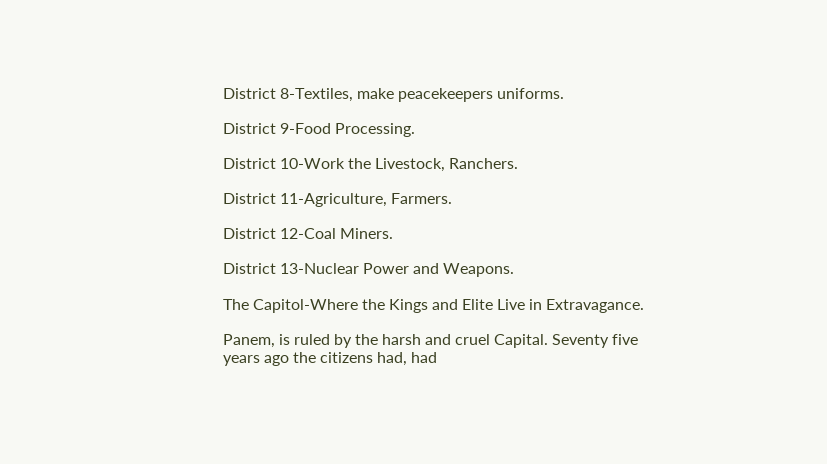District 8-Textiles, make peacekeepers uniforms.

District 9-Food Processing.

District 10-Work the Livestock, Ranchers.

District 11-Agriculture, Farmers.

District 12-Coal Miners.

District 13-Nuclear Power and Weapons.

The Capitol-Where the Kings and Elite Live in Extravagance.

Panem, is ruled by the harsh and cruel Capital. Seventy five years ago the citizens had, had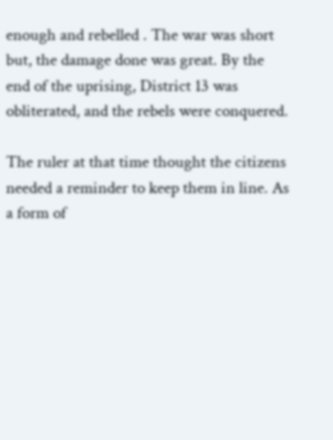enough and rebelled . The war was short but, the damage done was great. By the end of the uprising, District 13 was obliterated, and the rebels were conquered.

The ruler at that time thought the citizens needed a reminder to keep them in line. As a form of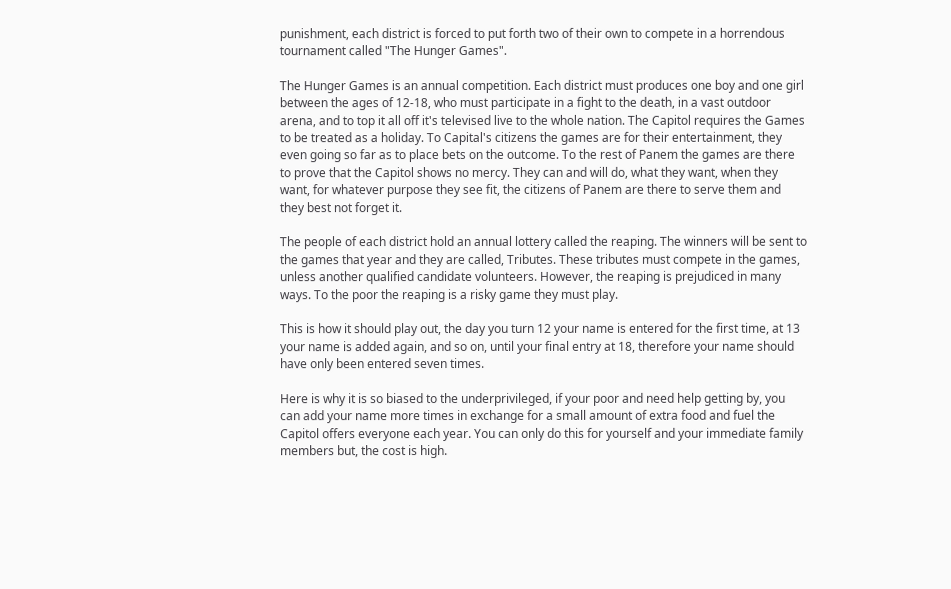punishment, each district is forced to put forth two of their own to compete in a horrendous tournament called "The Hunger Games".

The Hunger Games is an annual competition. Each district must produces one boy and one girl between the ages of 12-18, who must participate in a fight to the death, in a vast outdoor arena, and to top it all off it's televised live to the whole nation. The Capitol requires the Games to be treated as a holiday. To Capital's citizens the games are for their entertainment, they even going so far as to place bets on the outcome. To the rest of Panem the games are there to prove that the Capitol shows no mercy. They can and will do, what they want, when they want, for whatever purpose they see fit, the citizens of Panem are there to serve them and they best not forget it.

The people of each district hold an annual lottery called the reaping. The winners will be sent to the games that year and they are called, Tributes. These tributes must compete in the games, unless another qualified candidate volunteers. However, the reaping is prejudiced in many ways. To the poor the reaping is a risky game they must play.

This is how it should play out, the day you turn 12 your name is entered for the first time, at 13 your name is added again, and so on, until your final entry at 18, therefore your name should have only been entered seven times.

Here is why it is so biased to the underprivileged, if your poor and need help getting by, you can add your name more times in exchange for a small amount of extra food and fuel the Capitol offers everyone each year. You can only do this for yourself and your immediate family members but, the cost is high.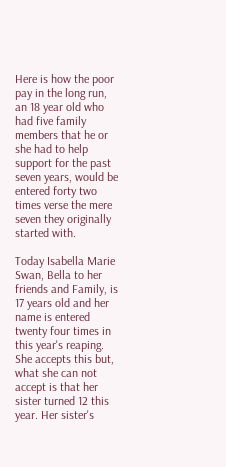Here is how the poor pay in the long run, an 18 year old who had five family members that he or she had to help support for the past seven years, would be entered forty two times verse the mere seven they originally started with.

Today Isabella Marie Swan, Bella to her friends and Family, is 17 years old and her name is entered twenty four times in this year's reaping. She accepts this but, what she can not accept is that her sister turned 12 this year. Her sister's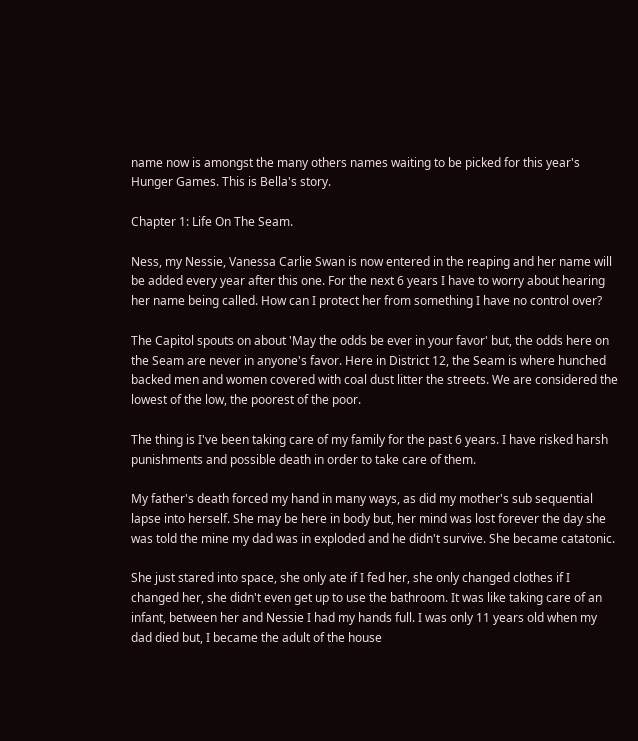name now is amongst the many others names waiting to be picked for this year's Hunger Games. This is Bella's story.

Chapter 1: Life On The Seam.

Ness, my Nessie, Vanessa Carlie Swan is now entered in the reaping and her name will be added every year after this one. For the next 6 years I have to worry about hearing her name being called. How can I protect her from something I have no control over?

The Capitol spouts on about 'May the odds be ever in your favor' but, the odds here on the Seam are never in anyone's favor. Here in District 12, the Seam is where hunched backed men and women covered with coal dust litter the streets. We are considered the lowest of the low, the poorest of the poor.

The thing is I've been taking care of my family for the past 6 years. I have risked harsh punishments and possible death in order to take care of them.

My father's death forced my hand in many ways, as did my mother's sub sequential lapse into herself. She may be here in body but, her mind was lost forever the day she was told the mine my dad was in exploded and he didn't survive. She became catatonic.

She just stared into space, she only ate if I fed her, she only changed clothes if I changed her, she didn't even get up to use the bathroom. It was like taking care of an infant, between her and Nessie I had my hands full. I was only 11 years old when my dad died but, I became the adult of the house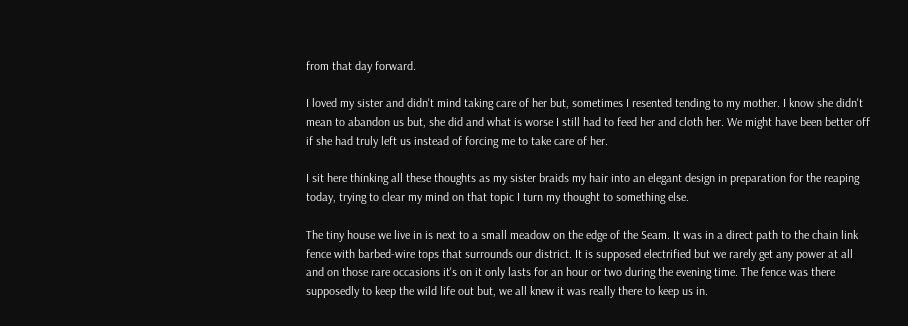from that day forward.

I loved my sister and didn't mind taking care of her but, sometimes I resented tending to my mother. I know she didn't mean to abandon us but, she did and what is worse I still had to feed her and cloth her. We might have been better off if she had truly left us instead of forcing me to take care of her.

I sit here thinking all these thoughts as my sister braids my hair into an elegant design in preparation for the reaping today, trying to clear my mind on that topic I turn my thought to something else.

The tiny house we live in is next to a small meadow on the edge of the Seam. It was in a direct path to the chain link fence with barbed-wire tops that surrounds our district. It is supposed electrified but we rarely get any power at all and on those rare occasions it's on it only lasts for an hour or two during the evening time. The fence was there supposedly to keep the wild life out but, we all knew it was really there to keep us in.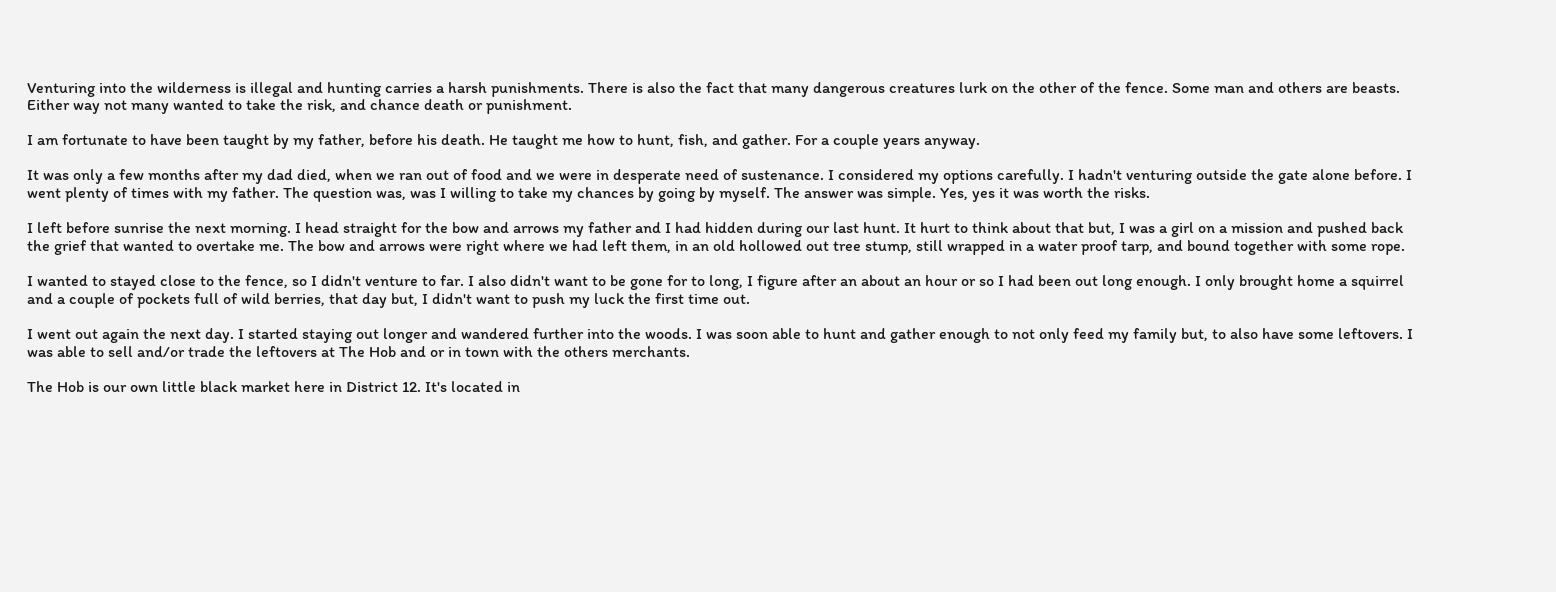Venturing into the wilderness is illegal and hunting carries a harsh punishments. There is also the fact that many dangerous creatures lurk on the other of the fence. Some man and others are beasts. Either way not many wanted to take the risk, and chance death or punishment.

I am fortunate to have been taught by my father, before his death. He taught me how to hunt, fish, and gather. For a couple years anyway.

It was only a few months after my dad died, when we ran out of food and we were in desperate need of sustenance. I considered my options carefully. I hadn't venturing outside the gate alone before. I went plenty of times with my father. The question was, was I willing to take my chances by going by myself. The answer was simple. Yes, yes it was worth the risks.

I left before sunrise the next morning. I head straight for the bow and arrows my father and I had hidden during our last hunt. It hurt to think about that but, I was a girl on a mission and pushed back the grief that wanted to overtake me. The bow and arrows were right where we had left them, in an old hollowed out tree stump, still wrapped in a water proof tarp, and bound together with some rope.

I wanted to stayed close to the fence, so I didn't venture to far. I also didn't want to be gone for to long, I figure after an about an hour or so I had been out long enough. I only brought home a squirrel and a couple of pockets full of wild berries, that day but, I didn't want to push my luck the first time out.

I went out again the next day. I started staying out longer and wandered further into the woods. I was soon able to hunt and gather enough to not only feed my family but, to also have some leftovers. I was able to sell and/or trade the leftovers at The Hob and or in town with the others merchants.

The Hob is our own little black market here in District 12. It's located in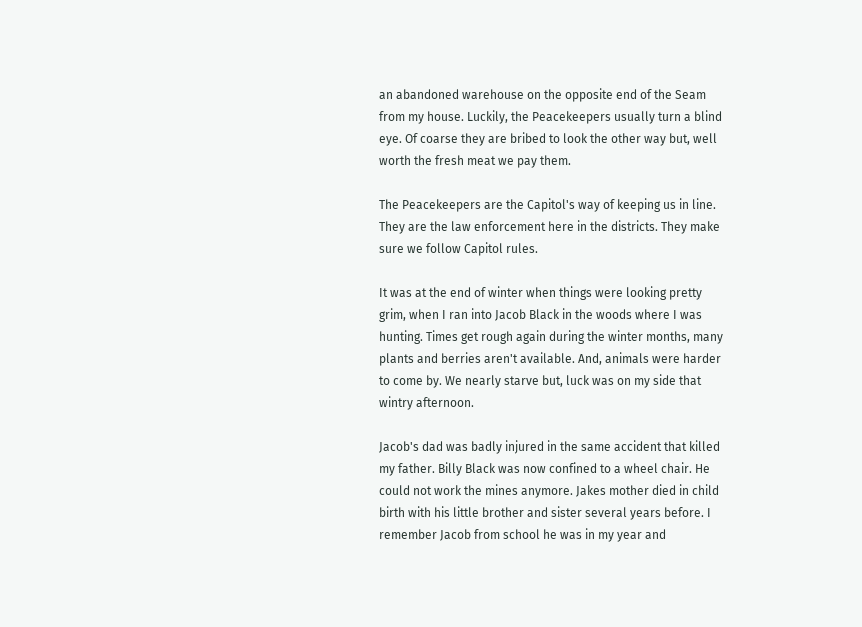an abandoned warehouse on the opposite end of the Seam from my house. Luckily, the Peacekeepers usually turn a blind eye. Of coarse they are bribed to look the other way but, well worth the fresh meat we pay them.

The Peacekeepers are the Capitol's way of keeping us in line. They are the law enforcement here in the districts. They make sure we follow Capitol rules.

It was at the end of winter when things were looking pretty grim, when I ran into Jacob Black in the woods where I was hunting. Times get rough again during the winter months, many plants and berries aren't available. And, animals were harder to come by. We nearly starve but, luck was on my side that wintry afternoon.

Jacob's dad was badly injured in the same accident that killed my father. Billy Black was now confined to a wheel chair. He could not work the mines anymore. Jakes mother died in child birth with his little brother and sister several years before. I remember Jacob from school he was in my year and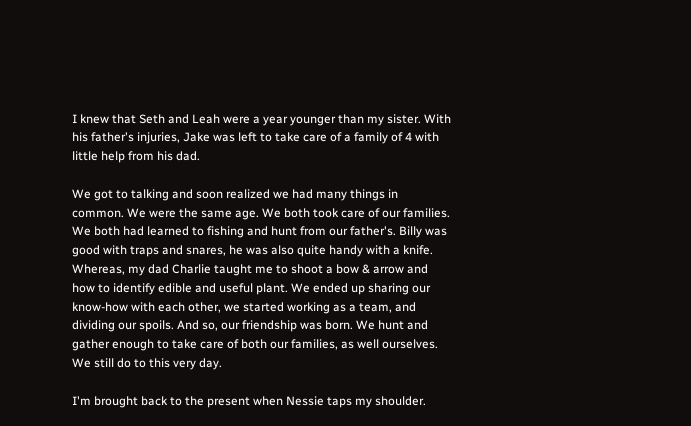I knew that Seth and Leah were a year younger than my sister. With his father's injuries, Jake was left to take care of a family of 4 with little help from his dad.

We got to talking and soon realized we had many things in common. We were the same age. We both took care of our families. We both had learned to fishing and hunt from our father's. Billy was good with traps and snares, he was also quite handy with a knife. Whereas, my dad Charlie taught me to shoot a bow & arrow and how to identify edible and useful plant. We ended up sharing our know-how with each other, we started working as a team, and dividing our spoils. And so, our friendship was born. We hunt and gather enough to take care of both our families, as well ourselves. We still do to this very day.

I'm brought back to the present when Nessie taps my shoulder.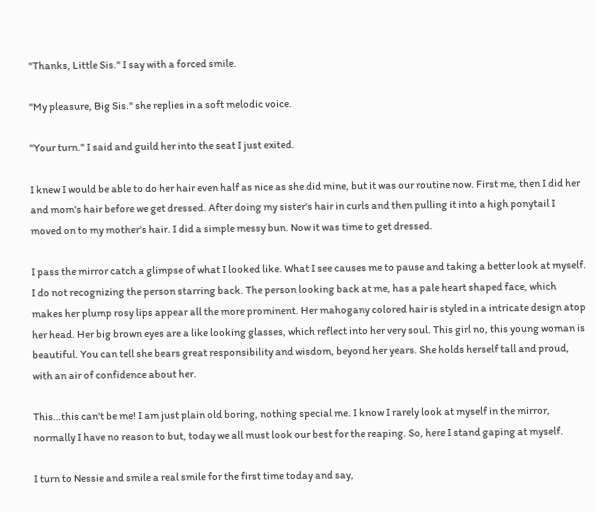"Thanks, Little Sis." I say with a forced smile.

"My pleasure, Big Sis." she replies in a soft melodic voice.

"Your turn." I said and guild her into the seat I just exited.

I knew I would be able to do her hair even half as nice as she did mine, but it was our routine now. First me, then I did her and mom's hair before we get dressed. After doing my sister's hair in curls and then pulling it into a high ponytail I moved on to my mother's hair. I did a simple messy bun. Now it was time to get dressed.

I pass the mirror catch a glimpse of what I looked like. What I see causes me to pause and taking a better look at myself. I do not recognizing the person starring back. The person looking back at me, has a pale heart shaped face, which makes her plump rosy lips appear all the more prominent. Her mahogany colored hair is styled in a intricate design atop her head. Her big brown eyes are a like looking glasses, which reflect into her very soul. This girl no, this young woman is beautiful. You can tell she bears great responsibility and wisdom, beyond her years. She holds herself tall and proud, with an air of confidence about her.

This…this can't be me! I am just plain old boring, nothing special me. I know I rarely look at myself in the mirror, normally I have no reason to but, today we all must look our best for the reaping. So, here I stand gaping at myself.

I turn to Nessie and smile a real smile for the first time today and say,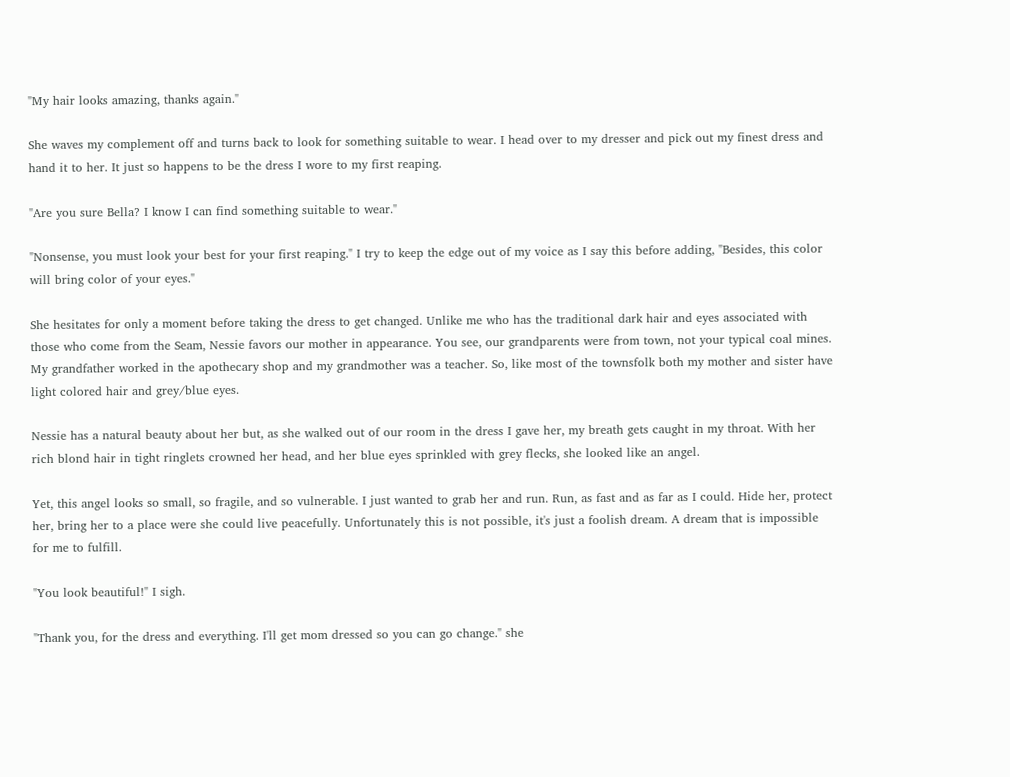"My hair looks amazing, thanks again."

She waves my complement off and turns back to look for something suitable to wear. I head over to my dresser and pick out my finest dress and hand it to her. It just so happens to be the dress I wore to my first reaping.

"Are you sure Bella? I know I can find something suitable to wear."

"Nonsense, you must look your best for your first reaping." I try to keep the edge out of my voice as I say this before adding, "Besides, this color will bring color of your eyes."

She hesitates for only a moment before taking the dress to get changed. Unlike me who has the traditional dark hair and eyes associated with those who come from the Seam, Nessie favors our mother in appearance. You see, our grandparents were from town, not your typical coal mines. My grandfather worked in the apothecary shop and my grandmother was a teacher. So, like most of the townsfolk both my mother and sister have light colored hair and grey/blue eyes.

Nessie has a natural beauty about her but, as she walked out of our room in the dress I gave her, my breath gets caught in my throat. With her rich blond hair in tight ringlets crowned her head, and her blue eyes sprinkled with grey flecks, she looked like an angel.

Yet, this angel looks so small, so fragile, and so vulnerable. I just wanted to grab her and run. Run, as fast and as far as I could. Hide her, protect her, bring her to a place were she could live peacefully. Unfortunately this is not possible, it's just a foolish dream. A dream that is impossible for me to fulfill.

"You look beautiful!" I sigh.

"Thank you, for the dress and everything. I'll get mom dressed so you can go change." she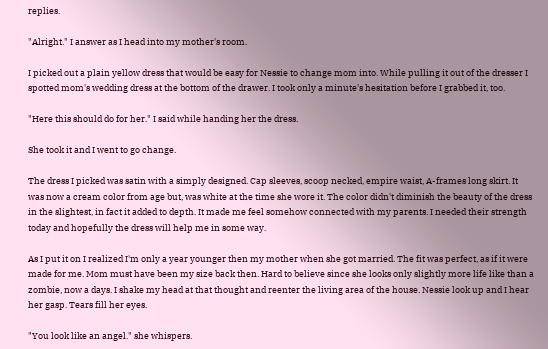replies.

"Alright." I answer as I head into my mother's room.

I picked out a plain yellow dress that would be easy for Nessie to change mom into. While pulling it out of the dresser I spotted mom's wedding dress at the bottom of the drawer. I took only a minute's hesitation before I grabbed it, too.

"Here this should do for her." I said while handing her the dress.

She took it and I went to go change.

The dress I picked was satin with a simply designed. Cap sleeves, scoop necked, empire waist, A-frames long skirt. It was now a cream color from age but, was white at the time she wore it. The color didn't diminish the beauty of the dress in the slightest, in fact it added to depth. It made me feel somehow connected with my parents. I needed their strength today and hopefully the dress will help me in some way.

As I put it on I realized I'm only a year younger then my mother when she got married. The fit was perfect, as if it were made for me. Mom must have been my size back then. Hard to believe since she looks only slightly more life like than a zombie, now a days. I shake my head at that thought and reenter the living area of the house. Nessie look up and I hear her gasp. Tears fill her eyes.

"You look like an angel." she whispers.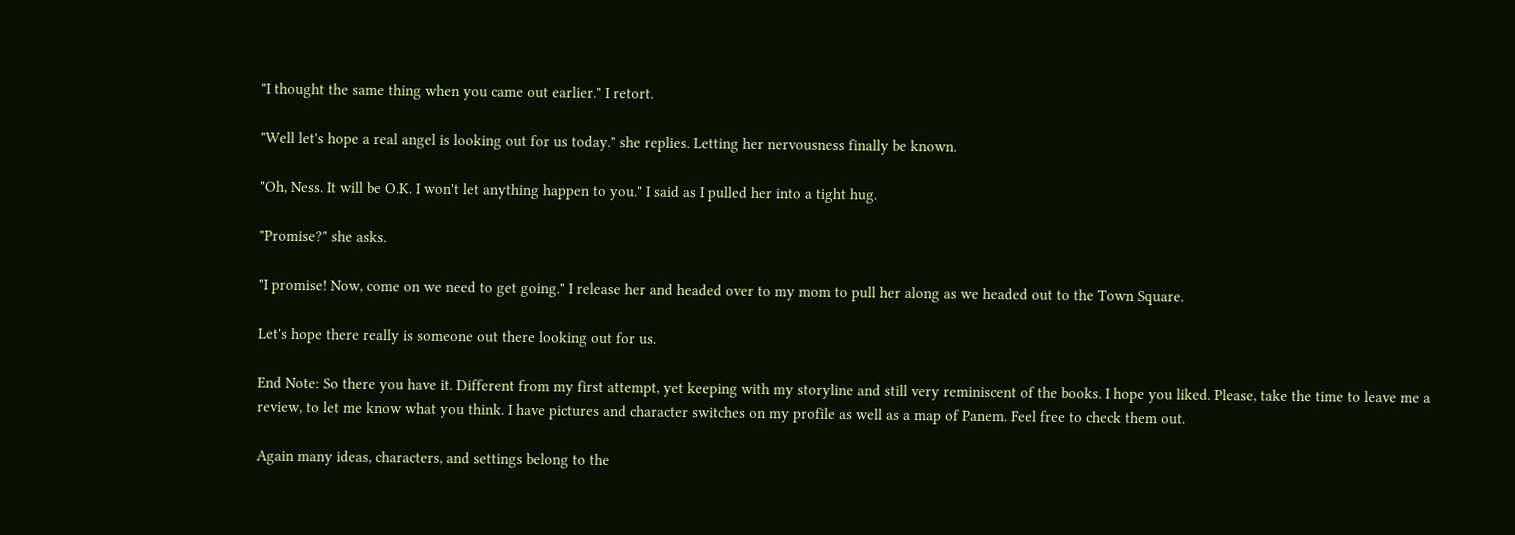"I thought the same thing when you came out earlier." I retort.

"Well let's hope a real angel is looking out for us today." she replies. Letting her nervousness finally be known.

"Oh, Ness. It will be O.K. I won't let anything happen to you." I said as I pulled her into a tight hug.

"Promise?" she asks.

"I promise! Now, come on we need to get going." I release her and headed over to my mom to pull her along as we headed out to the Town Square.

Let's hope there really is someone out there looking out for us.

End Note: So there you have it. Different from my first attempt, yet keeping with my storyline and still very reminiscent of the books. I hope you liked. Please, take the time to leave me a review, to let me know what you think. I have pictures and character switches on my profile as well as a map of Panem. Feel free to check them out.

Again many ideas, characters, and settings belong to the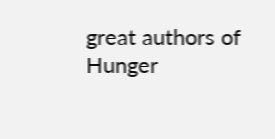great authors of Hunger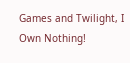Games and Twilight, I Own Nothing!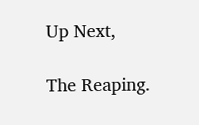Up Next,

The Reaping.